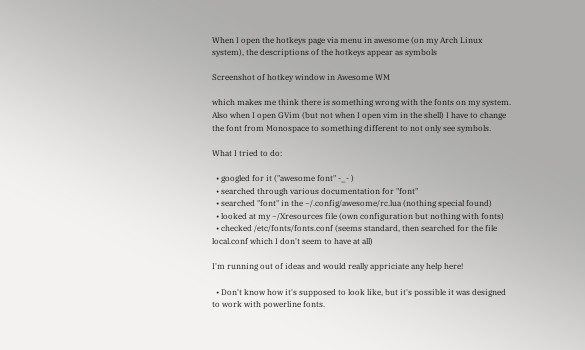When I open the hotkeys page via menu in awesome (on my Arch Linux system), the descriptions of the hotkeys appear as symbols

Screenshot of hotkey window in Awesome WM

which makes me think there is something wrong with the fonts on my system. Also when I open GVim (but not when I open vim in the shell) I have to change the font from Monospace to something different to not only see symbols.

What I tried to do:

  • googled for it ("awesome font" -_- )
  • searched through various documentation for "font"
  • searched "font" in the ~/.config/awesome/rc.lua (nothing special found)
  • looked at my ~/Xresources file (own configuration but nothing with fonts)
  • checked /etc/fonts/fonts.conf (seems standard, then searched for the file local.conf which I don't seem to have at all)

I'm running out of ideas and would really appriciate any help here!

  • Don't know how it's supposed to look like, but it's possible it was designed to work with powerline fonts.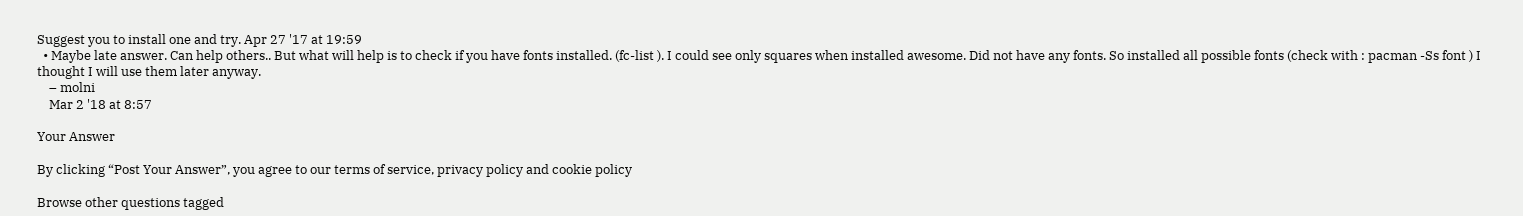Suggest you to install one and try. Apr 27 '17 at 19:59
  • Maybe late answer. Can help others.. But what will help is to check if you have fonts installed. (fc-list ). I could see only squares when installed awesome. Did not have any fonts. So installed all possible fonts (check with : pacman -Ss font ) I thought I will use them later anyway.
    – molni
    Mar 2 '18 at 8:57

Your Answer

By clicking “Post Your Answer”, you agree to our terms of service, privacy policy and cookie policy

Browse other questions tagged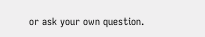or ask your own question.